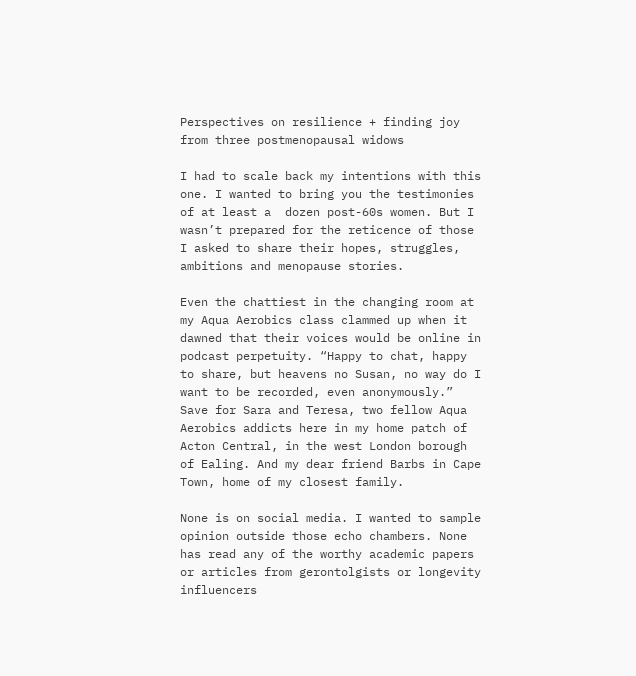Perspectives on resilience + finding joy from three postmenopausal widows

I had to scale back my intentions with this one. I wanted to bring you the testimonies of at least a  dozen post-60s women. But I wasn’t prepared for the reticence of those I asked to share their hopes, struggles, ambitions and menopause stories.

Even the chattiest in the changing room at my Aqua Aerobics class clammed up when it dawned that their voices would be online in podcast perpetuity. “Happy to chat, happy to share, but heavens no Susan, no way do I want to be recorded, even anonymously.” Save for Sara and Teresa, two fellow Aqua Aerobics addicts here in my home patch of Acton Central, in the west London borough of Ealing. And my dear friend Barbs in Cape Town, home of my closest family.

None is on social media. I wanted to sample opinion outside those echo chambers. None has read any of the worthy academic papers or articles from gerontolgists or longevity influencers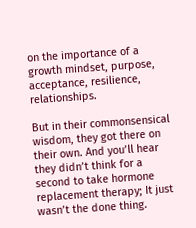on the importance of a growth mindset, purpose, acceptance, resilience, relationships.

But in their commonsensical wisdom, they got there on their own. And you’ll hear they didn’t think for a second to take hormone replacement therapy; It just wasn’t the done thing.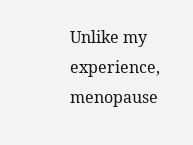Unlike my experience, menopause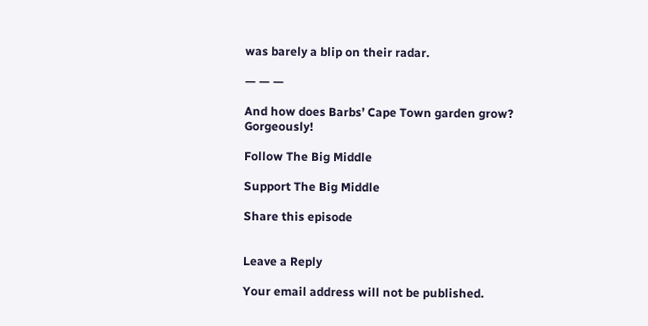was barely a blip on their radar.

— — —

And how does Barbs’ Cape Town garden grow? Gorgeously!

Follow The Big Middle

Support The Big Middle

Share this episode


Leave a Reply

Your email address will not be published.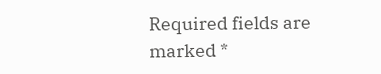Required fields are marked *